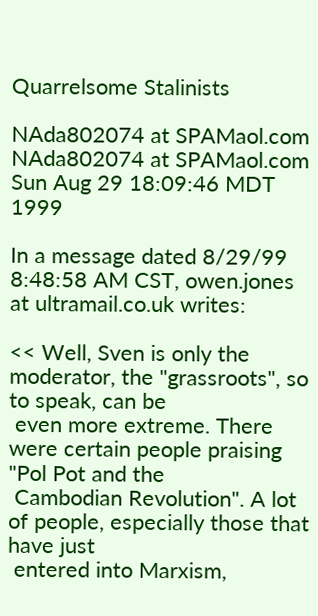Quarrelsome Stalinists

NAda802074 at SPAMaol.com NAda802074 at SPAMaol.com
Sun Aug 29 18:09:46 MDT 1999

In a message dated 8/29/99 8:48:58 AM CST, owen.jones at ultramail.co.uk writes:

<< Well, Sven is only the moderator, the "grassroots", so to speak, can be
 even more extreme. There were certain people praising "Pol Pot and the
 Cambodian Revolution". A lot of people, especially those that have just
 entered into Marxism,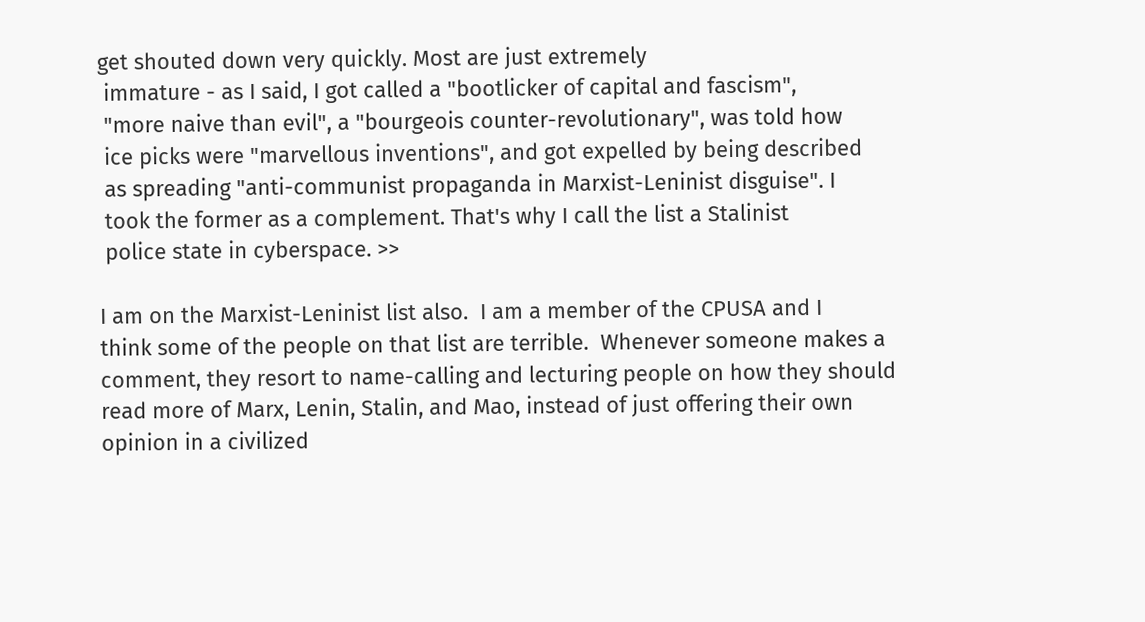get shouted down very quickly. Most are just extremely
 immature - as I said, I got called a "bootlicker of capital and fascism",
 "more naive than evil", a "bourgeois counter-revolutionary", was told how
 ice picks were "marvellous inventions", and got expelled by being described
 as spreading "anti-communist propaganda in Marxist-Leninist disguise". I
 took the former as a complement. That's why I call the list a Stalinist
 police state in cyberspace. >>

I am on the Marxist-Leninist list also.  I am a member of the CPUSA and I
think some of the people on that list are terrible.  Whenever someone makes a
comment, they resort to name-calling and lecturing people on how they should
read more of Marx, Lenin, Stalin, and Mao, instead of just offering their own
opinion in a civilized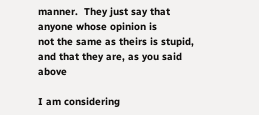manner.  They just say that anyone whose opinion is
not the same as theirs is stupid, and that they are, as you said above

I am considering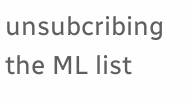unsubcribing the ML list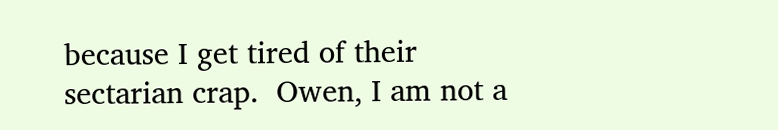because I get tired of their
sectarian crap.  Owen, I am not a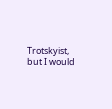Trotskyist, but I would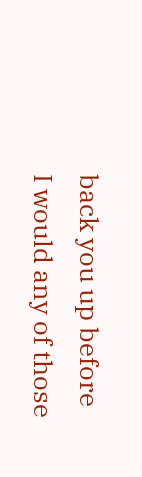back you up before
I would any of those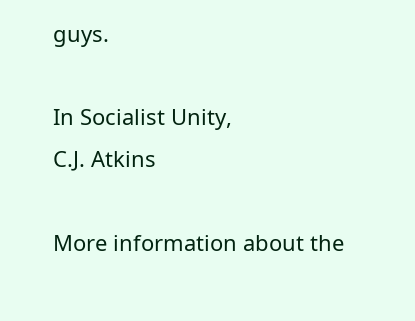guys.

In Socialist Unity,
C.J. Atkins

More information about the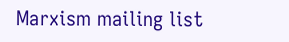Marxism mailing list